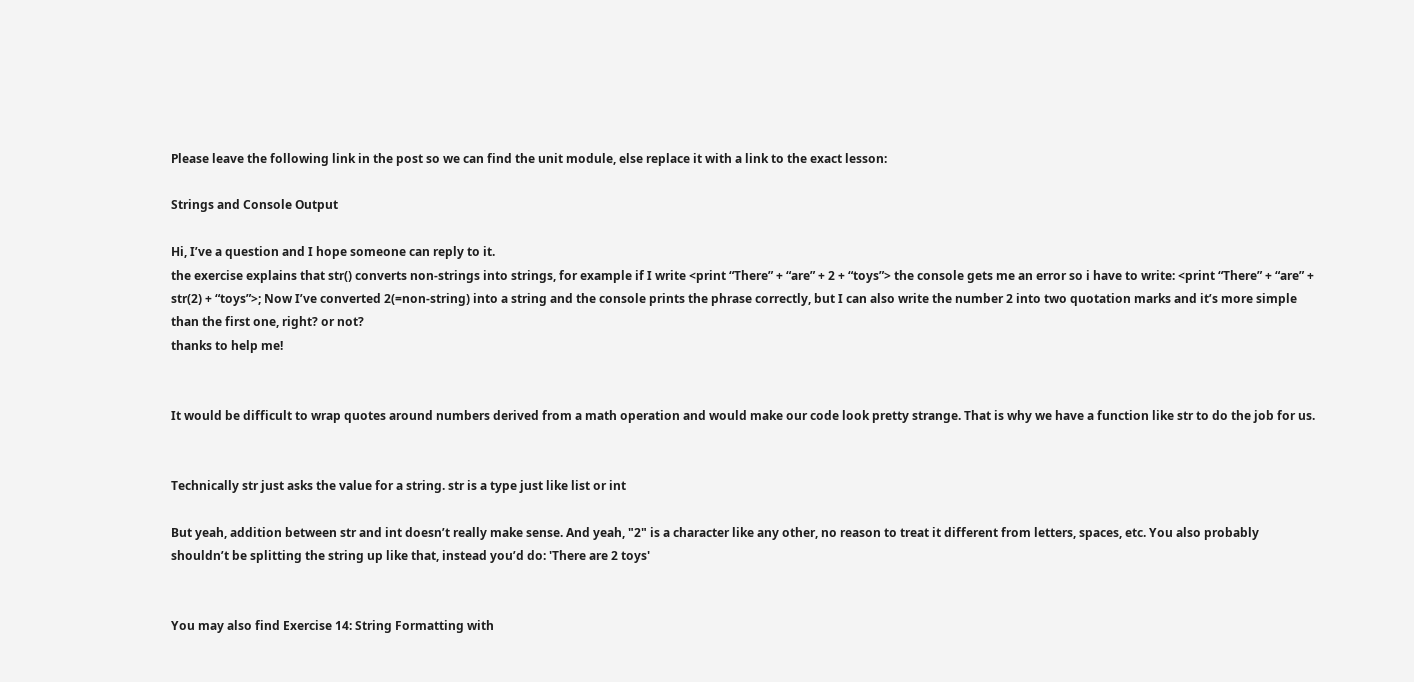Please leave the following link in the post so we can find the unit module, else replace it with a link to the exact lesson:

Strings and Console Output

Hi, I’ve a question and I hope someone can reply to it.
the exercise explains that str() converts non-strings into strings, for example if I write <print “There” + “are” + 2 + “toys”> the console gets me an error so i have to write: <print “There” + “are” + str(2) + “toys”>; Now I’ve converted 2(=non-string) into a string and the console prints the phrase correctly, but I can also write the number 2 into two quotation marks and it’s more simple than the first one, right? or not?
thanks to help me!


It would be difficult to wrap quotes around numbers derived from a math operation and would make our code look pretty strange. That is why we have a function like str to do the job for us.


Technically str just asks the value for a string. str is a type just like list or int

But yeah, addition between str and int doesn’t really make sense. And yeah, "2" is a character like any other, no reason to treat it different from letters, spaces, etc. You also probably shouldn’t be splitting the string up like that, instead you’d do: 'There are 2 toys'


You may also find Exercise 14: String Formatting with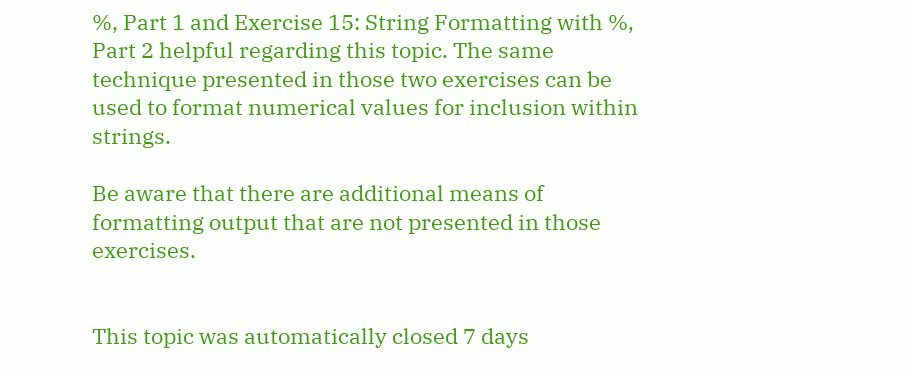%, Part 1 and Exercise 15: String Formatting with %, Part 2 helpful regarding this topic. The same technique presented in those two exercises can be used to format numerical values for inclusion within strings.

Be aware that there are additional means of formatting output that are not presented in those exercises.


This topic was automatically closed 7 days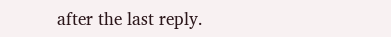after the last reply.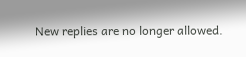New replies are no longer allowed.